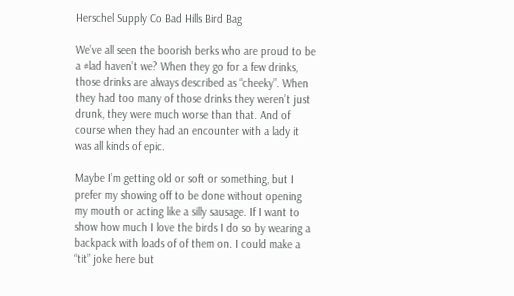Herschel Supply Co Bad Hills Bird Bag

We’ve all seen the boorish berks who are proud to be a #lad haven’t we? When they go for a few drinks, those drinks are always described as “cheeky”. When they had too many of those drinks they weren’t just drunk, they were much worse than that. And of course when they had an encounter with a lady it was all kinds of epic.

Maybe I’m getting old or soft or something, but I prefer my showing off to be done without opening my mouth or acting like a silly sausage. If I want to show how much I love the birds I do so by wearing a backpack with loads of of them on. I could make a “tit” joke here but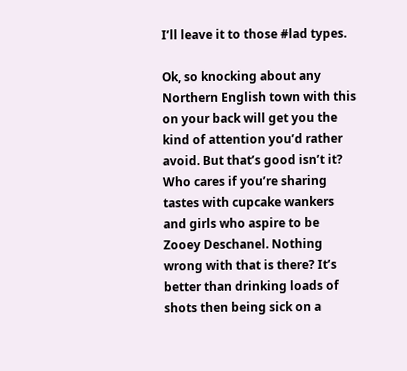I’ll leave it to those #lad types.

Ok, so knocking about any Northern English town with this on your back will get you the kind of attention you’d rather avoid. But that’s good isn’t it? Who cares if you’re sharing tastes with cupcake wankers and girls who aspire to be Zooey Deschanel. Nothing wrong with that is there? It’s better than drinking loads of shots then being sick on a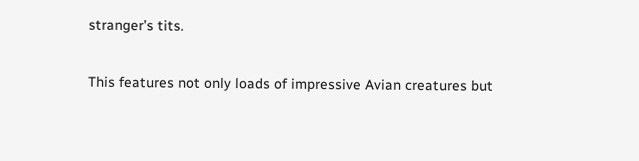stranger’s tits.

This features not only loads of impressive Avian creatures but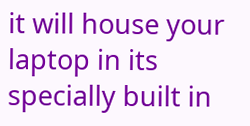it will house your laptop in its specially built in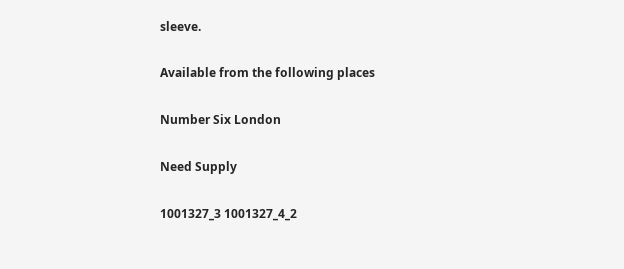sleeve.

Available from the following places

Number Six London

Need Supply

1001327_3 1001327_4_2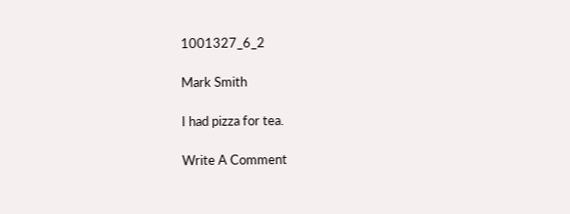1001327_6_2

Mark Smith

I had pizza for tea.

Write A Comment